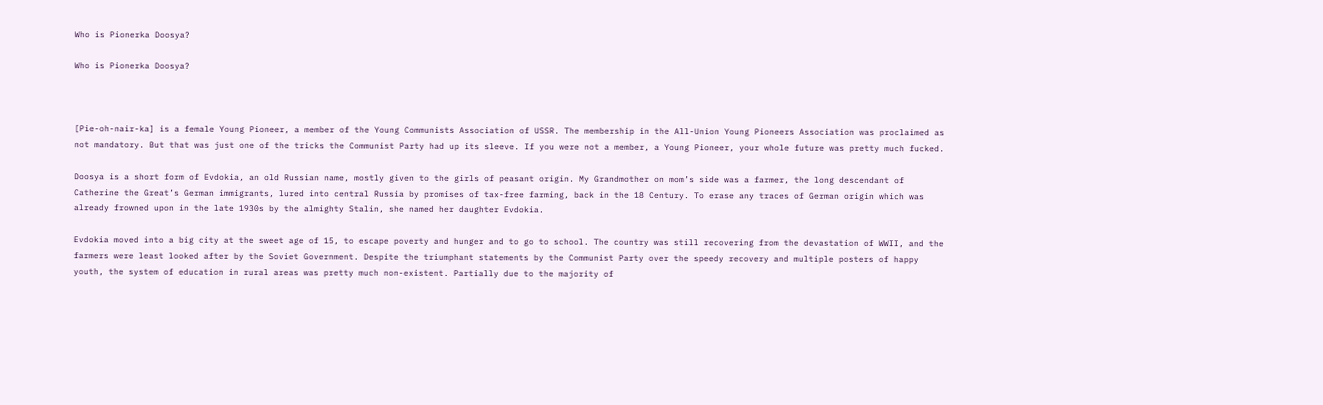Who is Pionerka Doosya?

Who is Pionerka Doosya?



[Pie-oh-nair-ka] is a female Young Pioneer, a member of the Young Communists Association of USSR. The membership in the All-Union Young Pioneers Association was proclaimed as not mandatory. But that was just one of the tricks the Communist Party had up its sleeve. If you were not a member, a Young Pioneer, your whole future was pretty much fucked.

Doosya is a short form of Evdokia, an old Russian name, mostly given to the girls of peasant origin. My Grandmother on mom’s side was a farmer, the long descendant of Catherine the Great’s German immigrants, lured into central Russia by promises of tax-free farming, back in the 18 Century. To erase any traces of German origin which was already frowned upon in the late 1930s by the almighty Stalin, she named her daughter Evdokia.

Evdokia moved into a big city at the sweet age of 15, to escape poverty and hunger and to go to school. The country was still recovering from the devastation of WWII, and the farmers were least looked after by the Soviet Government. Despite the triumphant statements by the Communist Party over the speedy recovery and multiple posters of happy youth, the system of education in rural areas was pretty much non-existent. Partially due to the majority of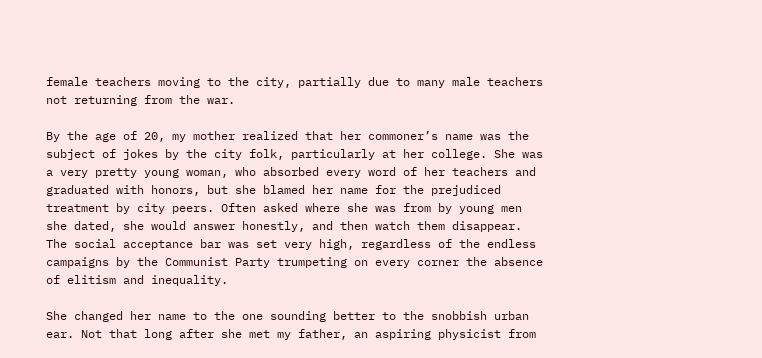female teachers moving to the city, partially due to many male teachers not returning from the war.

By the age of 20, my mother realized that her commoner’s name was the subject of jokes by the city folk, particularly at her college. She was a very pretty young woman, who absorbed every word of her teachers and graduated with honors, but she blamed her name for the prejudiced treatment by city peers. Often asked where she was from by young men she dated, she would answer honestly, and then watch them disappear. The social acceptance bar was set very high, regardless of the endless campaigns by the Communist Party trumpeting on every corner the absence of elitism and inequality.

She changed her name to the one sounding better to the snobbish urban ear. Not that long after she met my father, an aspiring physicist from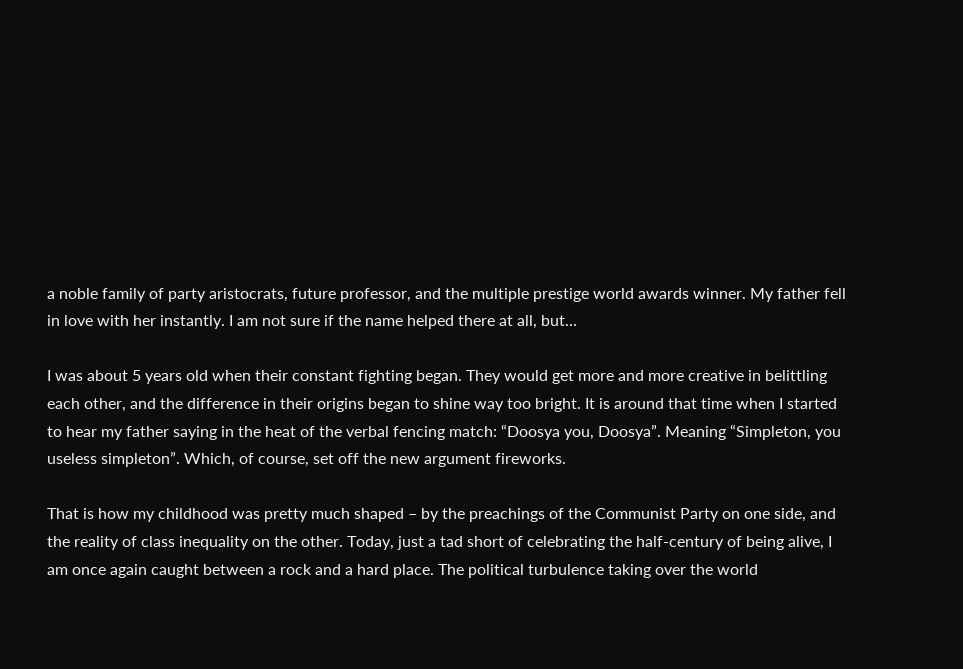a noble family of party aristocrats, future professor, and the multiple prestige world awards winner. My father fell in love with her instantly. I am not sure if the name helped there at all, but…

I was about 5 years old when their constant fighting began. They would get more and more creative in belittling each other, and the difference in their origins began to shine way too bright. It is around that time when I started to hear my father saying in the heat of the verbal fencing match: “Doosya you, Doosya”. Meaning “Simpleton, you useless simpleton”. Which, of course, set off the new argument fireworks.

That is how my childhood was pretty much shaped – by the preachings of the Communist Party on one side, and the reality of class inequality on the other. Today, just a tad short of celebrating the half-century of being alive, I am once again caught between a rock and a hard place. The political turbulence taking over the world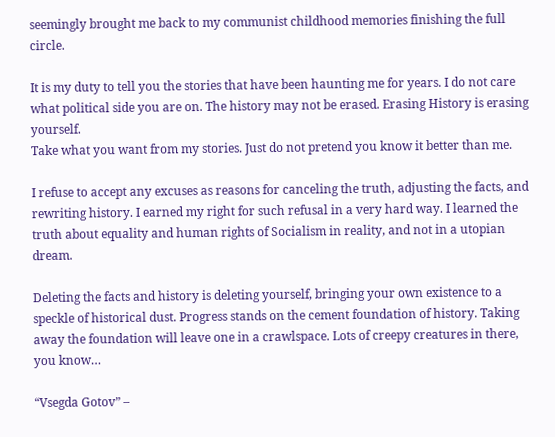seemingly brought me back to my communist childhood memories finishing the full circle.

It is my duty to tell you the stories that have been haunting me for years. I do not care what political side you are on. The history may not be erased. Erasing History is erasing yourself.
Take what you want from my stories. Just do not pretend you know it better than me.

I refuse to accept any excuses as reasons for canceling the truth, adjusting the facts, and rewriting history. I earned my right for such refusal in a very hard way. I learned the truth about equality and human rights of Socialism in reality, and not in a utopian dream.

Deleting the facts and history is deleting yourself, bringing your own existence to a speckle of historical dust. Progress stands on the cement foundation of history. Taking away the foundation will leave one in a crawlspace. Lots of creepy creatures in there, you know…

“Vsegda Gotov” –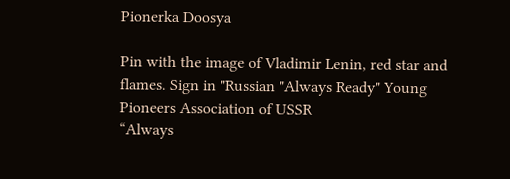Pionerka Doosya

Pin with the image of Vladimir Lenin, red star and flames. Sign in "Russian "Always Ready" Young Pioneers Association of USSR
“Always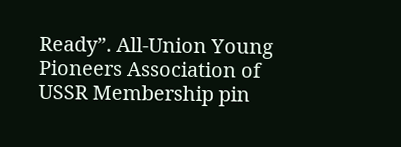Ready”. All-Union Young Pioneers Association of USSR Membership pin